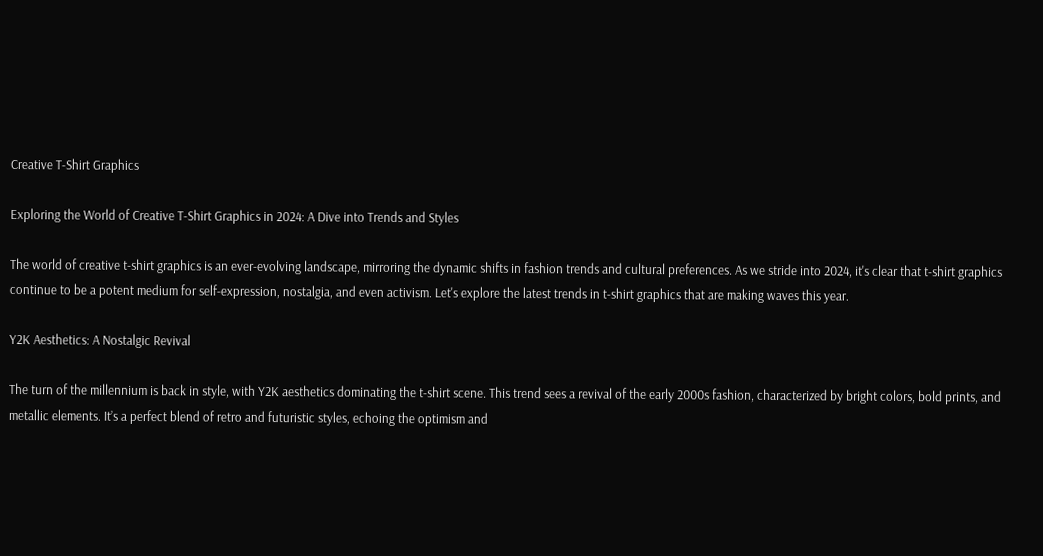Creative T-Shirt Graphics

Exploring the World of Creative T-Shirt Graphics in 2024: A Dive into Trends and Styles

The world of creative t-shirt graphics is an ever-evolving landscape, mirroring the dynamic shifts in fashion trends and cultural preferences. As we stride into 2024, it's clear that t-shirt graphics continue to be a potent medium for self-expression, nostalgia, and even activism. Let's explore the latest trends in t-shirt graphics that are making waves this year.

Y2K Aesthetics: A Nostalgic Revival

The turn of the millennium is back in style, with Y2K aesthetics dominating the t-shirt scene. This trend sees a revival of the early 2000s fashion, characterized by bright colors, bold prints, and metallic elements. It’s a perfect blend of retro and futuristic styles, echoing the optimism and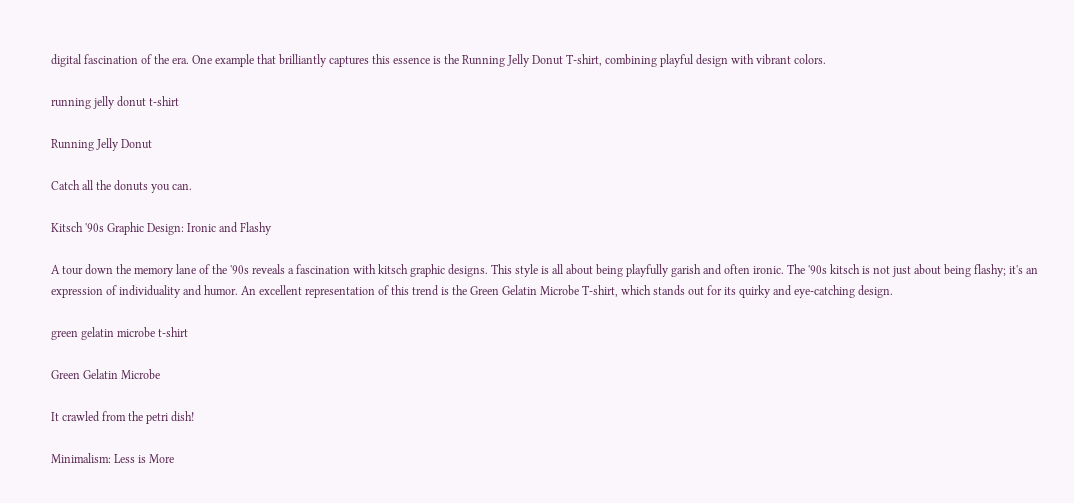digital fascination of the era. One example that brilliantly captures this essence is the Running Jelly Donut T-shirt, combining playful design with vibrant colors.

running jelly donut t-shirt

Running Jelly Donut

Catch all the donuts you can.

Kitsch '90s Graphic Design: Ironic and Flashy

A tour down the memory lane of the '90s reveals a fascination with kitsch graphic designs. This style is all about being playfully garish and often ironic. The '90s kitsch is not just about being flashy; it's an expression of individuality and humor. An excellent representation of this trend is the Green Gelatin Microbe T-shirt, which stands out for its quirky and eye-catching design.

green gelatin microbe t-shirt

Green Gelatin Microbe

It crawled from the petri dish!

Minimalism: Less is More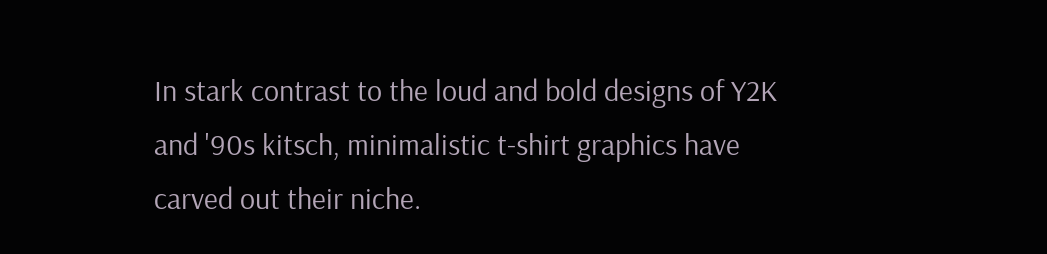In stark contrast to the loud and bold designs of Y2K and '90s kitsch, minimalistic t-shirt graphics have carved out their niche.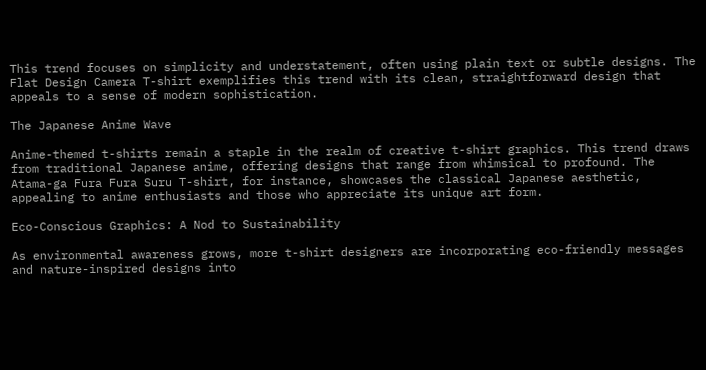This trend focuses on simplicity and understatement, often using plain text or subtle designs. The Flat Design Camera T-shirt exemplifies this trend with its clean, straightforward design that appeals to a sense of modern sophistication.

The Japanese Anime Wave

Anime-themed t-shirts remain a staple in the realm of creative t-shirt graphics. This trend draws from traditional Japanese anime, offering designs that range from whimsical to profound. The Atama-ga Fura Fura Suru T-shirt, for instance, showcases the classical Japanese aesthetic, appealing to anime enthusiasts and those who appreciate its unique art form.

Eco-Conscious Graphics: A Nod to Sustainability

As environmental awareness grows, more t-shirt designers are incorporating eco-friendly messages and nature-inspired designs into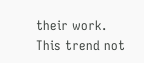their work. This trend not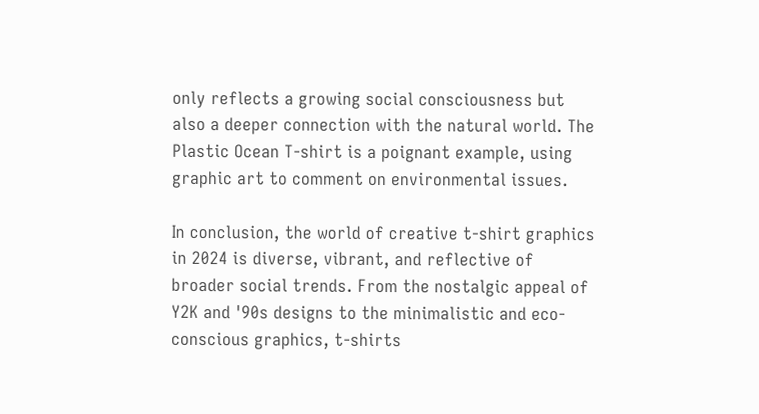only reflects a growing social consciousness but also a deeper connection with the natural world. The Plastic Ocean T-shirt is a poignant example, using graphic art to comment on environmental issues.

In conclusion, the world of creative t-shirt graphics in 2024 is diverse, vibrant, and reflective of broader social trends. From the nostalgic appeal of Y2K and '90s designs to the minimalistic and eco-conscious graphics, t-shirts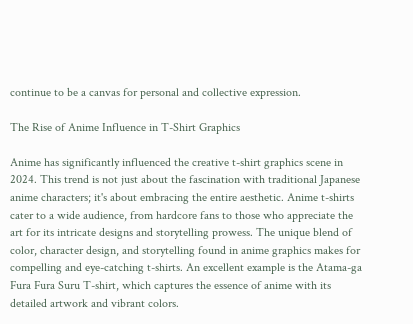continue to be a canvas for personal and collective expression.

The Rise of Anime Influence in T-Shirt Graphics

Anime has significantly influenced the creative t-shirt graphics scene in 2024. This trend is not just about the fascination with traditional Japanese anime characters; it's about embracing the entire aesthetic. Anime t-shirts cater to a wide audience, from hardcore fans to those who appreciate the art for its intricate designs and storytelling prowess. The unique blend of color, character design, and storytelling found in anime graphics makes for compelling and eye-catching t-shirts. An excellent example is the Atama-ga Fura Fura Suru T-shirt, which captures the essence of anime with its detailed artwork and vibrant colors.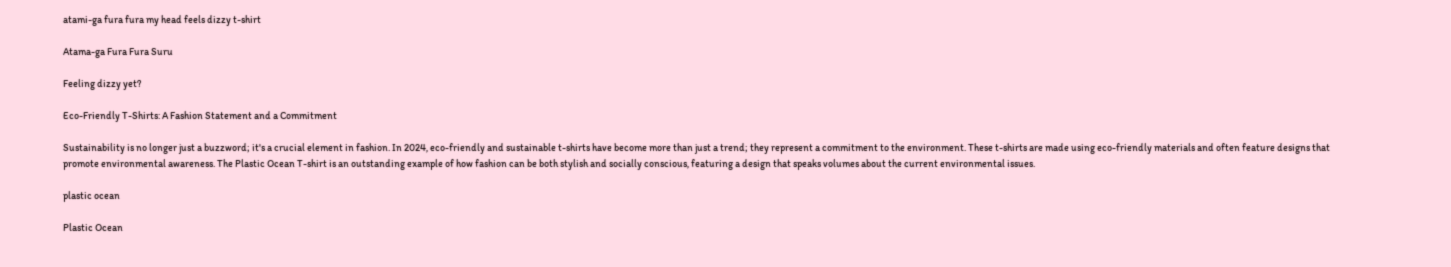atami-ga fura fura my head feels dizzy t-shirt

Atama-ga Fura Fura Suru

Feeling dizzy yet?

Eco-Friendly T-Shirts: A Fashion Statement and a Commitment

Sustainability is no longer just a buzzword; it's a crucial element in fashion. In 2024, eco-friendly and sustainable t-shirts have become more than just a trend; they represent a commitment to the environment. These t-shirts are made using eco-friendly materials and often feature designs that promote environmental awareness. The Plastic Ocean T-shirt is an outstanding example of how fashion can be both stylish and socially conscious, featuring a design that speaks volumes about the current environmental issues.

plastic ocean

Plastic Ocean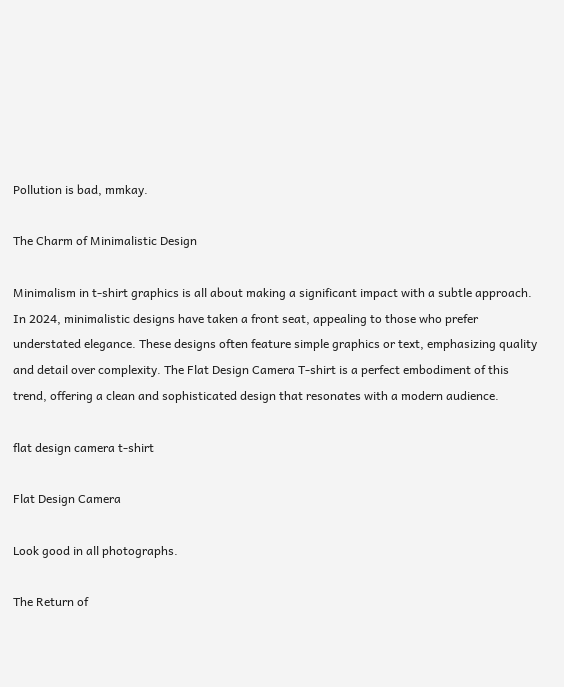Pollution is bad, mmkay.

The Charm of Minimalistic Design

Minimalism in t-shirt graphics is all about making a significant impact with a subtle approach. In 2024, minimalistic designs have taken a front seat, appealing to those who prefer understated elegance. These designs often feature simple graphics or text, emphasizing quality and detail over complexity. The Flat Design Camera T-shirt is a perfect embodiment of this trend, offering a clean and sophisticated design that resonates with a modern audience.

flat design camera t-shirt

Flat Design Camera

Look good in all photographs.

The Return of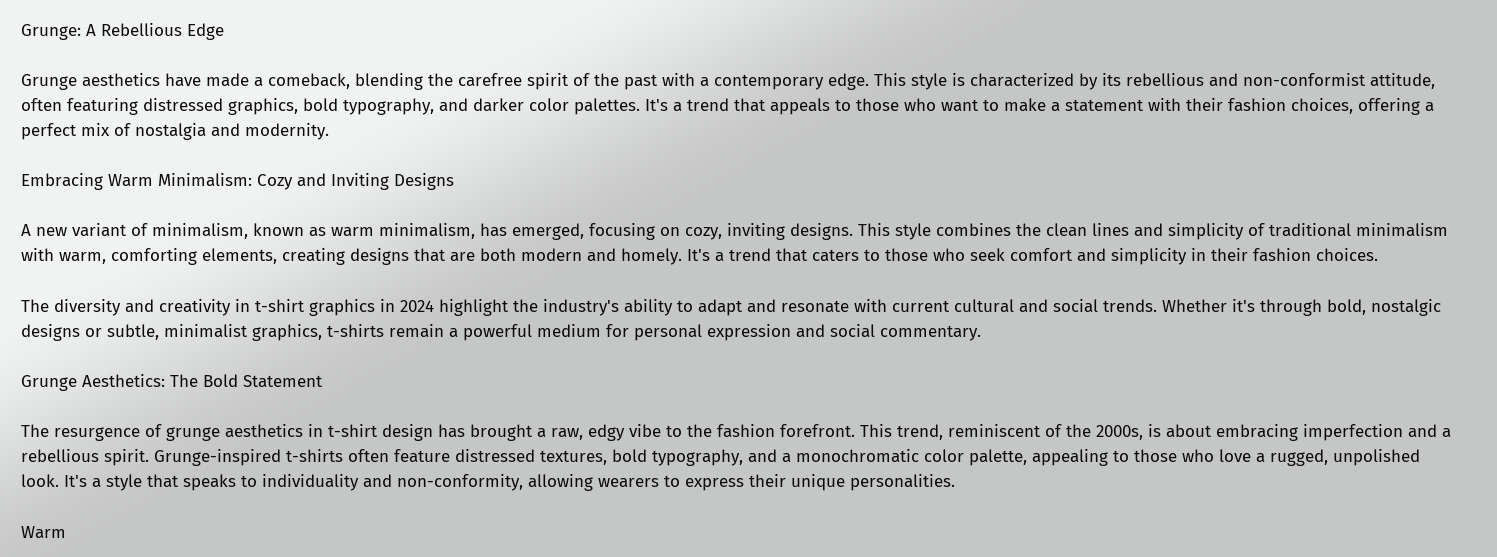Grunge: A Rebellious Edge

Grunge aesthetics have made a comeback, blending the carefree spirit of the past with a contemporary edge. This style is characterized by its rebellious and non-conformist attitude, often featuring distressed graphics, bold typography, and darker color palettes. It's a trend that appeals to those who want to make a statement with their fashion choices, offering a perfect mix of nostalgia and modernity.

Embracing Warm Minimalism: Cozy and Inviting Designs

A new variant of minimalism, known as warm minimalism, has emerged, focusing on cozy, inviting designs. This style combines the clean lines and simplicity of traditional minimalism with warm, comforting elements, creating designs that are both modern and homely. It's a trend that caters to those who seek comfort and simplicity in their fashion choices.

The diversity and creativity in t-shirt graphics in 2024 highlight the industry's ability to adapt and resonate with current cultural and social trends. Whether it's through bold, nostalgic designs or subtle, minimalist graphics, t-shirts remain a powerful medium for personal expression and social commentary.

Grunge Aesthetics: The Bold Statement

The resurgence of grunge aesthetics in t-shirt design has brought a raw, edgy vibe to the fashion forefront. This trend, reminiscent of the 2000s, is about embracing imperfection and a rebellious spirit. Grunge-inspired t-shirts often feature distressed textures, bold typography, and a monochromatic color palette, appealing to those who love a rugged, unpolished look. It's a style that speaks to individuality and non-conformity, allowing wearers to express their unique personalities.

Warm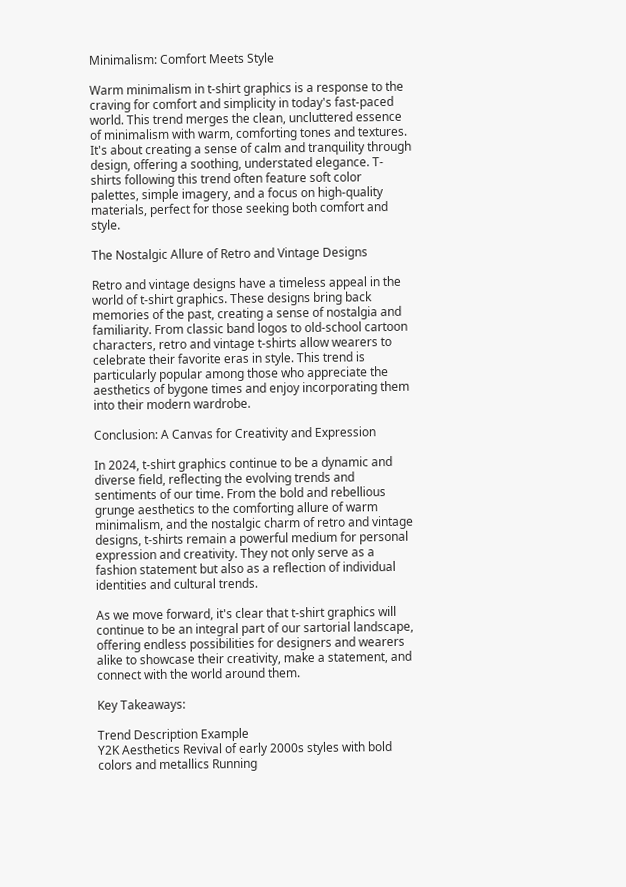Minimalism: Comfort Meets Style

Warm minimalism in t-shirt graphics is a response to the craving for comfort and simplicity in today's fast-paced world. This trend merges the clean, uncluttered essence of minimalism with warm, comforting tones and textures. It's about creating a sense of calm and tranquility through design, offering a soothing, understated elegance. T-shirts following this trend often feature soft color palettes, simple imagery, and a focus on high-quality materials, perfect for those seeking both comfort and style.

The Nostalgic Allure of Retro and Vintage Designs

Retro and vintage designs have a timeless appeal in the world of t-shirt graphics. These designs bring back memories of the past, creating a sense of nostalgia and familiarity. From classic band logos to old-school cartoon characters, retro and vintage t-shirts allow wearers to celebrate their favorite eras in style. This trend is particularly popular among those who appreciate the aesthetics of bygone times and enjoy incorporating them into their modern wardrobe.

Conclusion: A Canvas for Creativity and Expression

In 2024, t-shirt graphics continue to be a dynamic and diverse field, reflecting the evolving trends and sentiments of our time. From the bold and rebellious grunge aesthetics to the comforting allure of warm minimalism, and the nostalgic charm of retro and vintage designs, t-shirts remain a powerful medium for personal expression and creativity. They not only serve as a fashion statement but also as a reflection of individual identities and cultural trends.

As we move forward, it's clear that t-shirt graphics will continue to be an integral part of our sartorial landscape, offering endless possibilities for designers and wearers alike to showcase their creativity, make a statement, and connect with the world around them.

Key Takeaways:

Trend Description Example
Y2K Aesthetics Revival of early 2000s styles with bold colors and metallics Running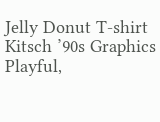Jelly Donut T-shirt
Kitsch ’90s Graphics Playful,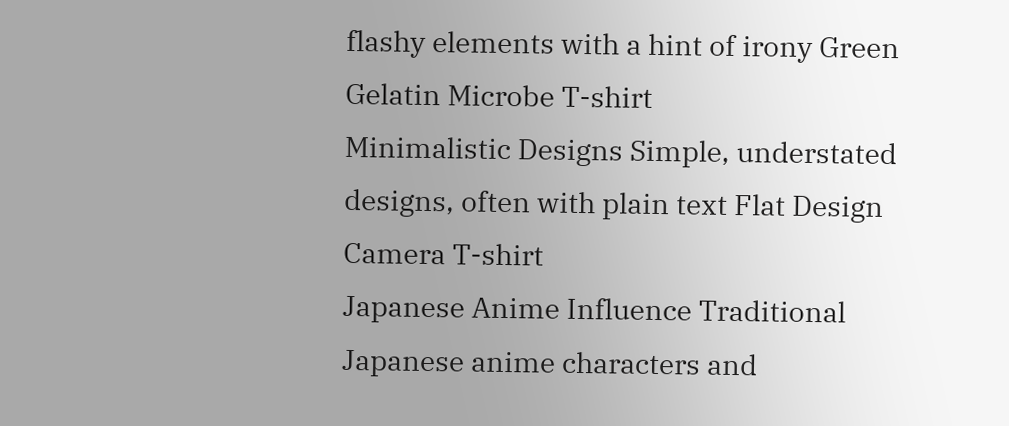flashy elements with a hint of irony Green Gelatin Microbe T-shirt
Minimalistic Designs Simple, understated designs, often with plain text Flat Design Camera T-shirt
Japanese Anime Influence Traditional Japanese anime characters and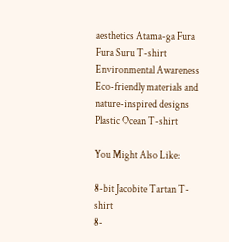aesthetics Atama-ga Fura Fura Suru T-shirt
Environmental Awareness Eco-friendly materials and nature-inspired designs Plastic Ocean T-shirt

You Might Also Like:

8-bit Jacobite Tartan T-shirt
8-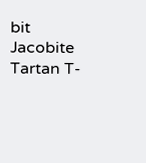bit Jacobite Tartan T-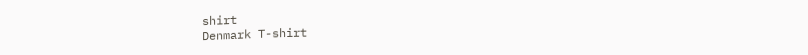shirt
Denmark T-shirt